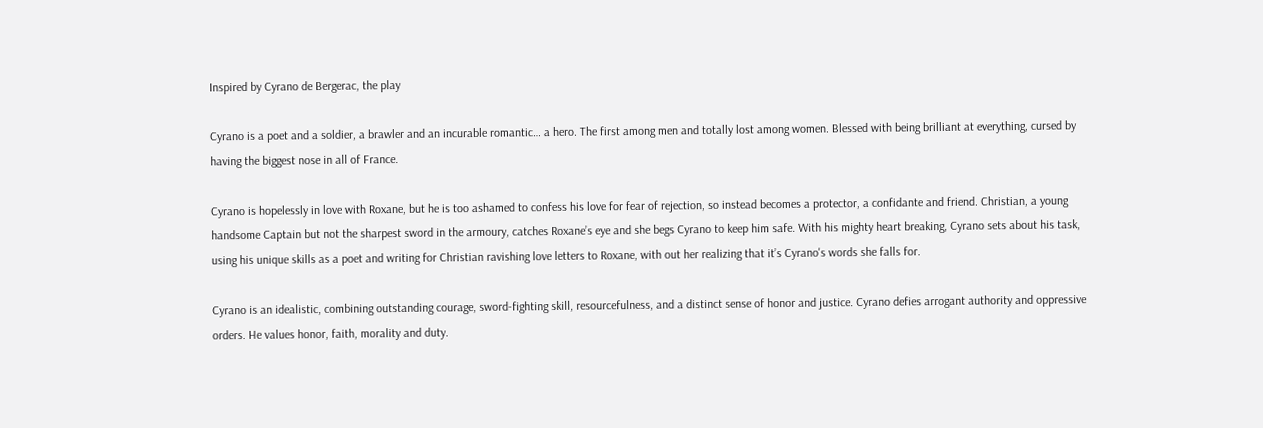Inspired by Cyrano de Bergerac, the play

Cyrano is a poet and a soldier, a brawler and an incurable romantic… a hero. The first among men and totally lost among women. Blessed with being brilliant at everything, cursed by having the biggest nose in all of France.

Cyrano is hopelessly in love with Roxane, but he is too ashamed to confess his love for fear of rejection, so instead becomes a protector, a confidante and friend. Christian, a young handsome Captain but not the sharpest sword in the armoury, catches Roxane’s eye and she begs Cyrano to keep him safe. With his mighty heart breaking, Cyrano sets about his task, using his unique skills as a poet and writing for Christian ravishing love letters to Roxane, with out her realizing that it’s Cyrano's words she falls for.

Cyrano is an idealistic, combining outstanding courage, sword-fighting skill, resourcefulness, and a distinct sense of honor and justice. Cyrano defies arrogant authority and oppressive orders. He values honor, faith, morality and duty.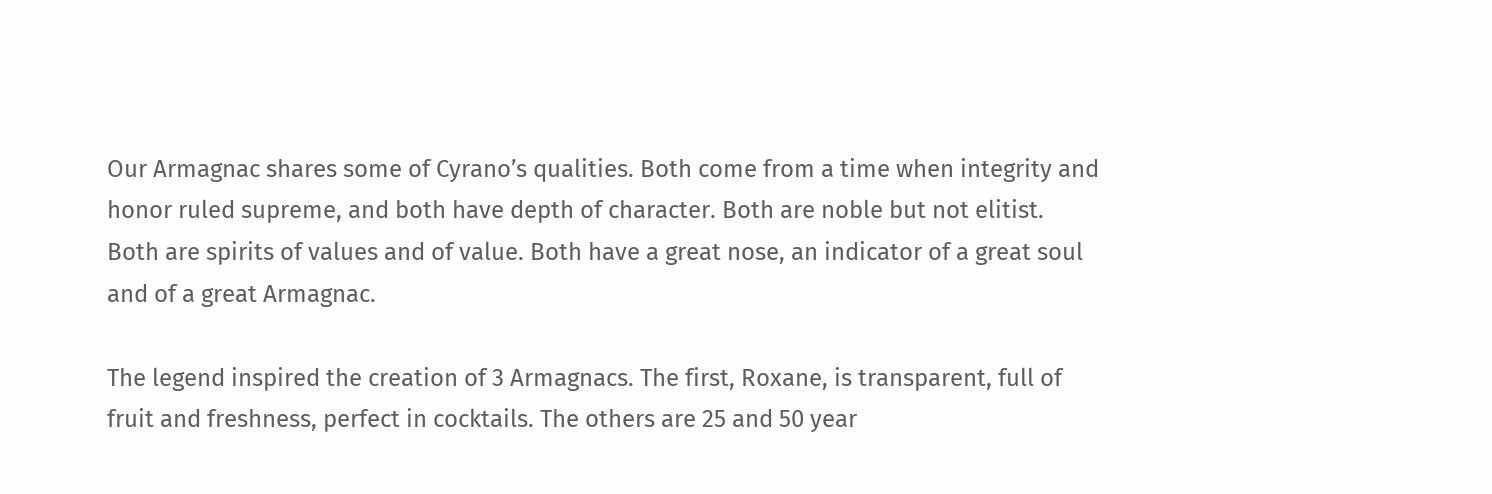Our Armagnac shares some of Cyrano’s qualities. Both come from a time when integrity and honor ruled supreme, and both have depth of character. Both are noble but not elitist. Both are spirits of values and of value. Both have a great nose, an indicator of a great soul and of a great Armagnac.

The legend inspired the creation of 3 Armagnacs. The first, Roxane, is transparent, full of fruit and freshness, perfect in cocktails. The others are 25 and 50 year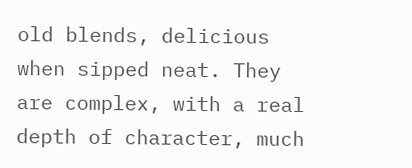old blends, delicious when sipped neat. They are complex, with a real depth of character, much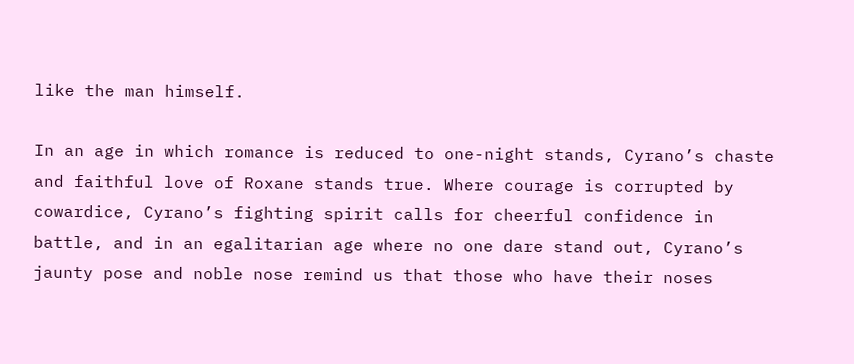like the man himself.

In an age in which romance is reduced to one-night stands, Cyrano’s chaste and faithful love of Roxane stands true. Where courage is corrupted by cowardice, Cyrano’s fighting spirit calls for cheerful confidence in battle, and in an egalitarian age where no one dare stand out, Cyrano’s jaunty pose and noble nose remind us that those who have their noses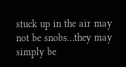stuck up in the air may not be snobs…they may simply be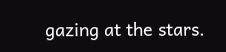gazing at the stars.